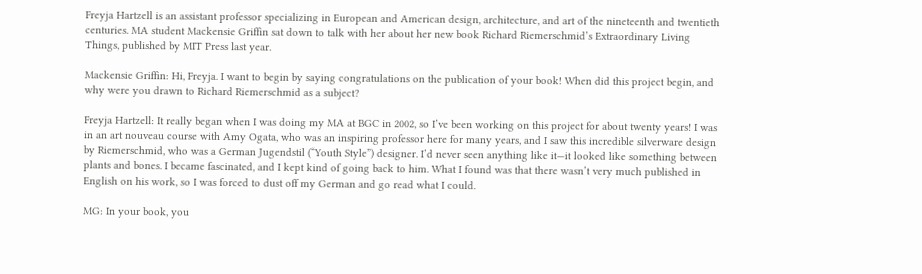Freyja Hartzell is an assistant professor specializing in European and American design, architecture, and art of the nineteenth and twentieth centuries. MA student Mackensie Griffin sat down to talk with her about her new book Richard Riemerschmid’s Extraordinary Living Things, published by MIT Press last year.

Mackensie Griffin: Hi, Freyja. I want to begin by saying congratulations on the publication of your book! When did this project begin, and why were you drawn to Richard Riemerschmid as a subject?

Freyja Hartzell: It really began when I was doing my MA at BGC in 2002, so I’ve been working on this project for about twenty years! I was in an art nouveau course with Amy Ogata, who was an inspiring professor here for many years, and I saw this incredible silverware design by Riemerschmid, who was a German Jugendstil (“Youth Style”) designer. I’d never seen anything like it—it looked like something between plants and bones. I became fascinated, and I kept kind of going back to him. What I found was that there wasn’t very much published in English on his work, so I was forced to dust off my German and go read what I could.

MG: In your book, you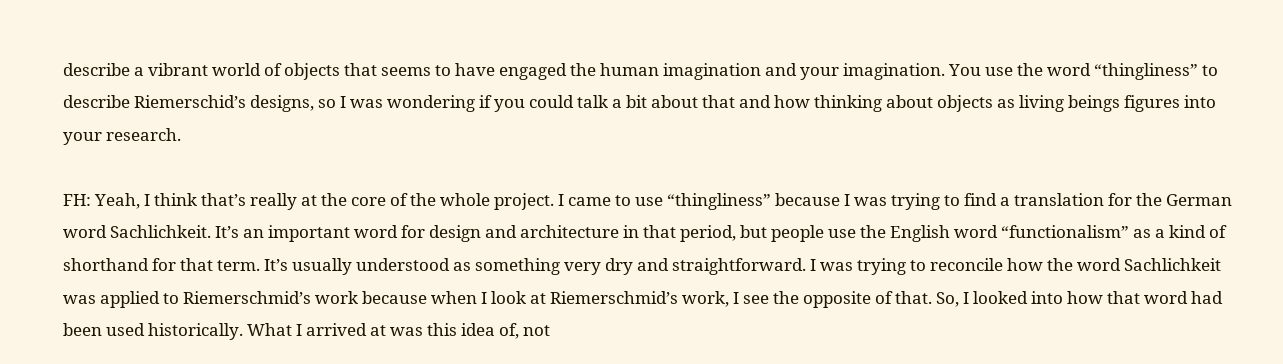describe a vibrant world of objects that seems to have engaged the human imagination and your imagination. You use the word “thingliness” to describe Riemerschid’s designs, so I was wondering if you could talk a bit about that and how thinking about objects as living beings figures into your research.

FH: Yeah, I think that’s really at the core of the whole project. I came to use “thingliness” because I was trying to find a translation for the German word Sachlichkeit. It’s an important word for design and architecture in that period, but people use the English word “functionalism” as a kind of shorthand for that term. It’s usually understood as something very dry and straightforward. I was trying to reconcile how the word Sachlichkeit was applied to Riemerschmid’s work because when I look at Riemerschmid’s work, I see the opposite of that. So, I looked into how that word had been used historically. What I arrived at was this idea of, not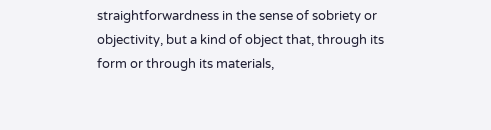straightforwardness in the sense of sobriety or objectivity, but a kind of object that, through its form or through its materials,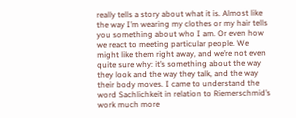really tells a story about what it is. Almost like the way I’m wearing my clothes or my hair tells you something about who I am. Or even how we react to meeting particular people. We might like them right away, and we’re not even quite sure why: it’s something about the way they look and the way they talk, and the way their body moves. I came to understand the word Sachlichkeit in relation to Riemerschmid’s work much more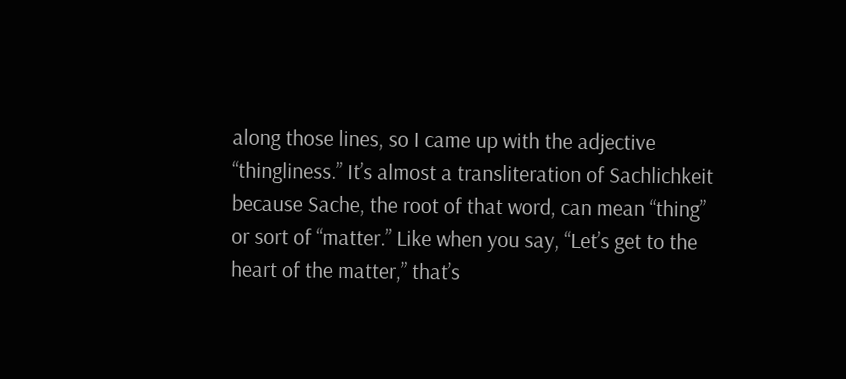along those lines, so I came up with the adjective “thingliness.” It’s almost a transliteration of Sachlichkeit because Sache, the root of that word, can mean “thing” or sort of “matter.” Like when you say, “Let’s get to the heart of the matter,” that’s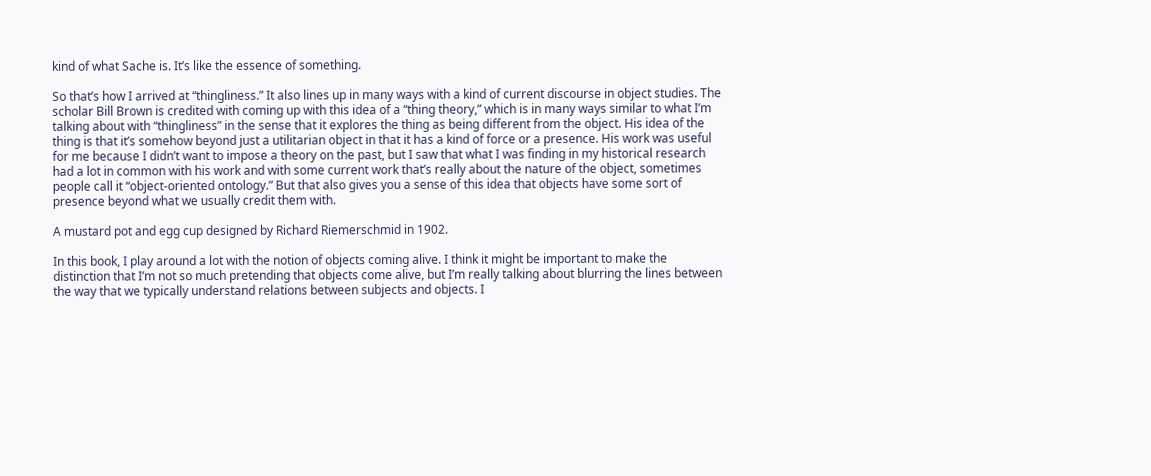kind of what Sache is. It’s like the essence of something.

So that’s how I arrived at “thingliness.” It also lines up in many ways with a kind of current discourse in object studies. The scholar Bill Brown is credited with coming up with this idea of a “thing theory,” which is in many ways similar to what I’m talking about with “thingliness” in the sense that it explores the thing as being different from the object. His idea of the thing is that it’s somehow beyond just a utilitarian object in that it has a kind of force or a presence. His work was useful for me because I didn’t want to impose a theory on the past, but I saw that what I was finding in my historical research had a lot in common with his work and with some current work that’s really about the nature of the object, sometimes people call it “object-oriented ontology.” But that also gives you a sense of this idea that objects have some sort of presence beyond what we usually credit them with.

A mustard pot and egg cup designed by Richard Riemerschmid in 1902.

In this book, I play around a lot with the notion of objects coming alive. I think it might be important to make the distinction that I’m not so much pretending that objects come alive, but I’m really talking about blurring the lines between the way that we typically understand relations between subjects and objects. I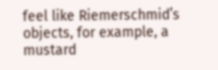feel like Riemerschmid’s objects, for example, a mustard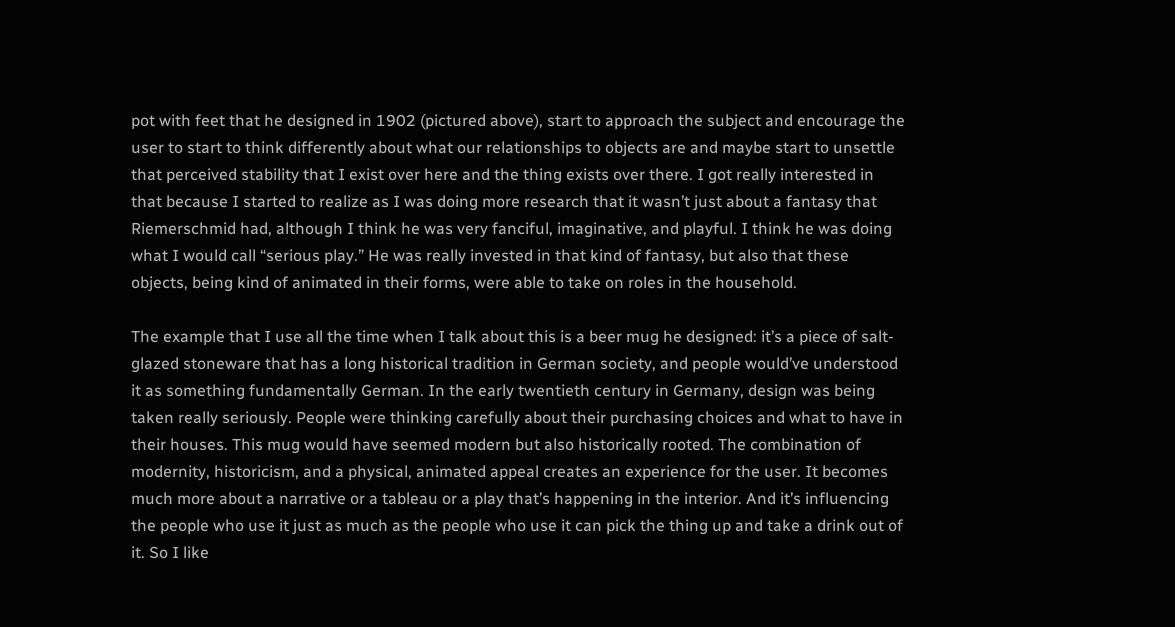pot with feet that he designed in 1902 (pictured above), start to approach the subject and encourage the user to start to think differently about what our relationships to objects are and maybe start to unsettle that perceived stability that I exist over here and the thing exists over there. I got really interested in that because I started to realize as I was doing more research that it wasn’t just about a fantasy that Riemerschmid had, although I think he was very fanciful, imaginative, and playful. I think he was doing what I would call “serious play.” He was really invested in that kind of fantasy, but also that these objects, being kind of animated in their forms, were able to take on roles in the household.

The example that I use all the time when I talk about this is a beer mug he designed: it’s a piece of salt-glazed stoneware that has a long historical tradition in German society, and people would’ve understood it as something fundamentally German. In the early twentieth century in Germany, design was being taken really seriously. People were thinking carefully about their purchasing choices and what to have in their houses. This mug would have seemed modern but also historically rooted. The combination of modernity, historicism, and a physical, animated appeal creates an experience for the user. It becomes much more about a narrative or a tableau or a play that’s happening in the interior. And it’s influencing the people who use it just as much as the people who use it can pick the thing up and take a drink out of it. So I like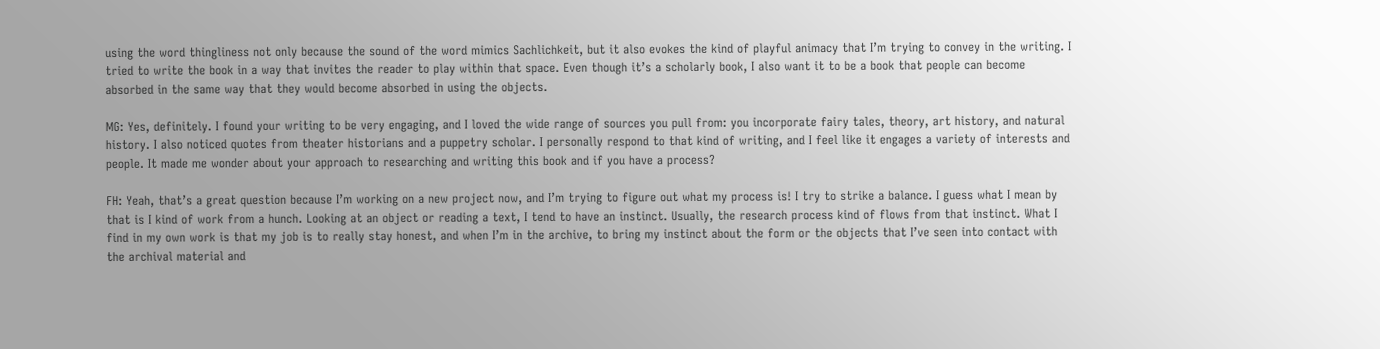using the word thingliness not only because the sound of the word mimics Sachlichkeit, but it also evokes the kind of playful animacy that I’m trying to convey in the writing. I tried to write the book in a way that invites the reader to play within that space. Even though it’s a scholarly book, I also want it to be a book that people can become absorbed in the same way that they would become absorbed in using the objects.

MG: Yes, definitely. I found your writing to be very engaging, and I loved the wide range of sources you pull from: you incorporate fairy tales, theory, art history, and natural history. I also noticed quotes from theater historians and a puppetry scholar. I personally respond to that kind of writing, and I feel like it engages a variety of interests and people. It made me wonder about your approach to researching and writing this book and if you have a process?

FH: Yeah, that’s a great question because I’m working on a new project now, and I’m trying to figure out what my process is! I try to strike a balance. I guess what I mean by that is I kind of work from a hunch. Looking at an object or reading a text, I tend to have an instinct. Usually, the research process kind of flows from that instinct. What I find in my own work is that my job is to really stay honest, and when I’m in the archive, to bring my instinct about the form or the objects that I’ve seen into contact with the archival material and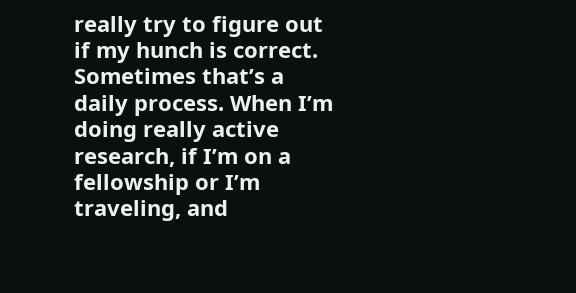really try to figure out if my hunch is correct. Sometimes that’s a daily process. When I’m doing really active research, if I’m on a fellowship or I’m traveling, and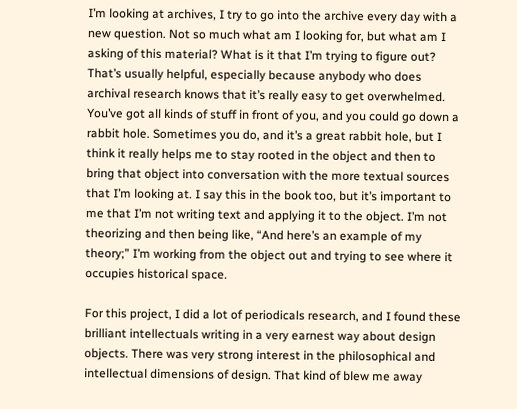I’m looking at archives, I try to go into the archive every day with a new question. Not so much what am I looking for, but what am I asking of this material? What is it that I’m trying to figure out? That’s usually helpful, especially because anybody who does archival research knows that it’s really easy to get overwhelmed. You’ve got all kinds of stuff in front of you, and you could go down a rabbit hole. Sometimes you do, and it’s a great rabbit hole, but I think it really helps me to stay rooted in the object and then to bring that object into conversation with the more textual sources that I’m looking at. I say this in the book too, but it’s important to me that I’m not writing text and applying it to the object. I’m not theorizing and then being like, “And here’s an example of my theory;” I’m working from the object out and trying to see where it occupies historical space.

For this project, I did a lot of periodicals research, and I found these brilliant intellectuals writing in a very earnest way about design objects. There was very strong interest in the philosophical and intellectual dimensions of design. That kind of blew me away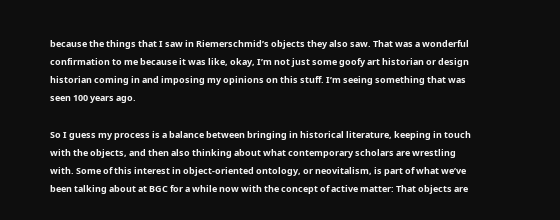because the things that I saw in Riemerschmid’s objects they also saw. That was a wonderful confirmation to me because it was like, okay, I’m not just some goofy art historian or design historian coming in and imposing my opinions on this stuff. I’m seeing something that was seen 100 years ago.

So I guess my process is a balance between bringing in historical literature, keeping in touch with the objects, and then also thinking about what contemporary scholars are wrestling with. Some of this interest in object-oriented ontology, or neovitalism, is part of what we’ve been talking about at BGC for a while now with the concept of active matter: That objects are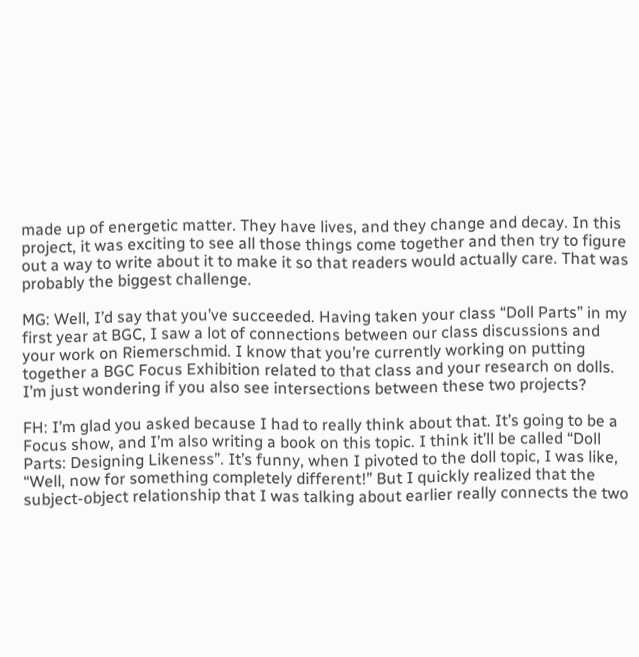made up of energetic matter. They have lives, and they change and decay. In this project, it was exciting to see all those things come together and then try to figure out a way to write about it to make it so that readers would actually care. That was probably the biggest challenge.

MG: Well, I’d say that you’ve succeeded. Having taken your class “Doll Parts” in my first year at BGC, I saw a lot of connections between our class discussions and your work on Riemerschmid. I know that you’re currently working on putting together a BGC Focus Exhibition related to that class and your research on dolls. I’m just wondering if you also see intersections between these two projects?

FH: I’m glad you asked because I had to really think about that. It’s going to be a Focus show, and I’m also writing a book on this topic. I think it’ll be called “Doll Parts: Designing Likeness”. It’s funny, when I pivoted to the doll topic, I was like, “Well, now for something completely different!” But I quickly realized that the subject-object relationship that I was talking about earlier really connects the two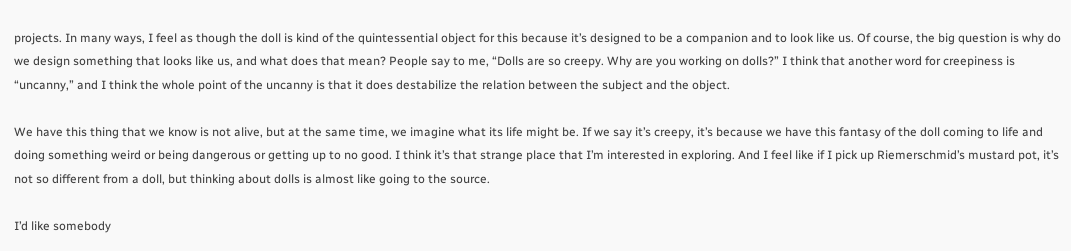projects. In many ways, I feel as though the doll is kind of the quintessential object for this because it’s designed to be a companion and to look like us. Of course, the big question is why do we design something that looks like us, and what does that mean? People say to me, “Dolls are so creepy. Why are you working on dolls?” I think that another word for creepiness is “uncanny,” and I think the whole point of the uncanny is that it does destabilize the relation between the subject and the object.

We have this thing that we know is not alive, but at the same time, we imagine what its life might be. If we say it’s creepy, it’s because we have this fantasy of the doll coming to life and doing something weird or being dangerous or getting up to no good. I think it’s that strange place that I’m interested in exploring. And I feel like if I pick up Riemerschmid’s mustard pot, it’s not so different from a doll, but thinking about dolls is almost like going to the source.

I’d like somebody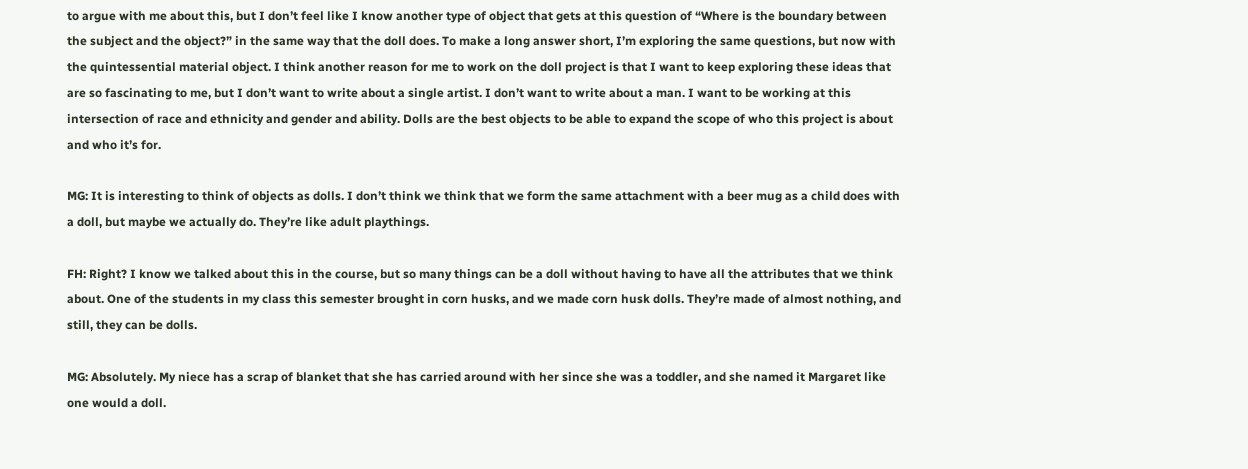to argue with me about this, but I don’t feel like I know another type of object that gets at this question of “Where is the boundary between the subject and the object?” in the same way that the doll does. To make a long answer short, I’m exploring the same questions, but now with the quintessential material object. I think another reason for me to work on the doll project is that I want to keep exploring these ideas that are so fascinating to me, but I don’t want to write about a single artist. I don’t want to write about a man. I want to be working at this intersection of race and ethnicity and gender and ability. Dolls are the best objects to be able to expand the scope of who this project is about and who it’s for.

MG: It is interesting to think of objects as dolls. I don’t think we think that we form the same attachment with a beer mug as a child does with a doll, but maybe we actually do. They’re like adult playthings.

FH: Right? I know we talked about this in the course, but so many things can be a doll without having to have all the attributes that we think about. One of the students in my class this semester brought in corn husks, and we made corn husk dolls. They’re made of almost nothing, and still, they can be dolls.

MG: Absolutely. My niece has a scrap of blanket that she has carried around with her since she was a toddler, and she named it Margaret like one would a doll.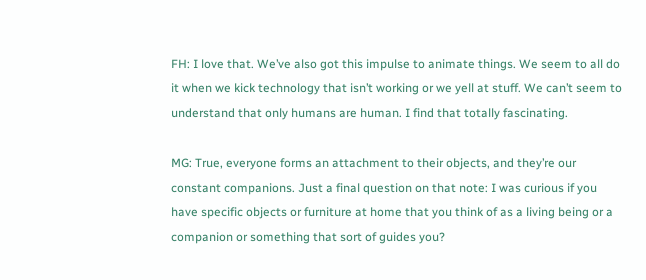FH: I love that. We’ve also got this impulse to animate things. We seem to all do it when we kick technology that isn’t working or we yell at stuff. We can’t seem to understand that only humans are human. I find that totally fascinating.

MG: True, everyone forms an attachment to their objects, and they’re our constant companions. Just a final question on that note: I was curious if you have specific objects or furniture at home that you think of as a living being or a companion or something that sort of guides you?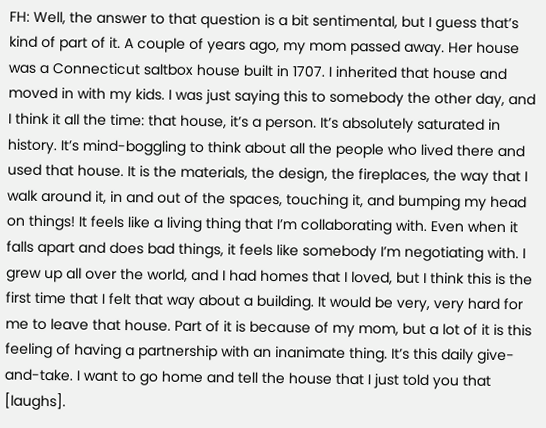FH: Well, the answer to that question is a bit sentimental, but I guess that’s kind of part of it. A couple of years ago, my mom passed away. Her house was a Connecticut saltbox house built in 1707. I inherited that house and moved in with my kids. I was just saying this to somebody the other day, and I think it all the time: that house, it’s a person. It’s absolutely saturated in history. It’s mind-boggling to think about all the people who lived there and used that house. It is the materials, the design, the fireplaces, the way that I walk around it, in and out of the spaces, touching it, and bumping my head on things! It feels like a living thing that I’m collaborating with. Even when it falls apart and does bad things, it feels like somebody I’m negotiating with. I grew up all over the world, and I had homes that I loved, but I think this is the first time that I felt that way about a building. It would be very, very hard for me to leave that house. Part of it is because of my mom, but a lot of it is this feeling of having a partnership with an inanimate thing. It’s this daily give-and-take. I want to go home and tell the house that I just told you that [laughs].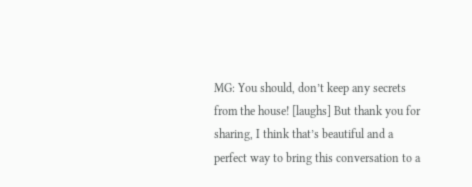MG: You should, don’t keep any secrets from the house! [laughs] But thank you for sharing, I think that’s beautiful and a perfect way to bring this conversation to a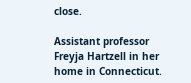close.

Assistant professor Freyja Hartzell in her home in Connecticut.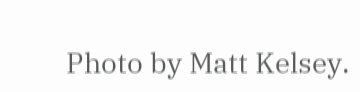Photo by Matt Kelsey.